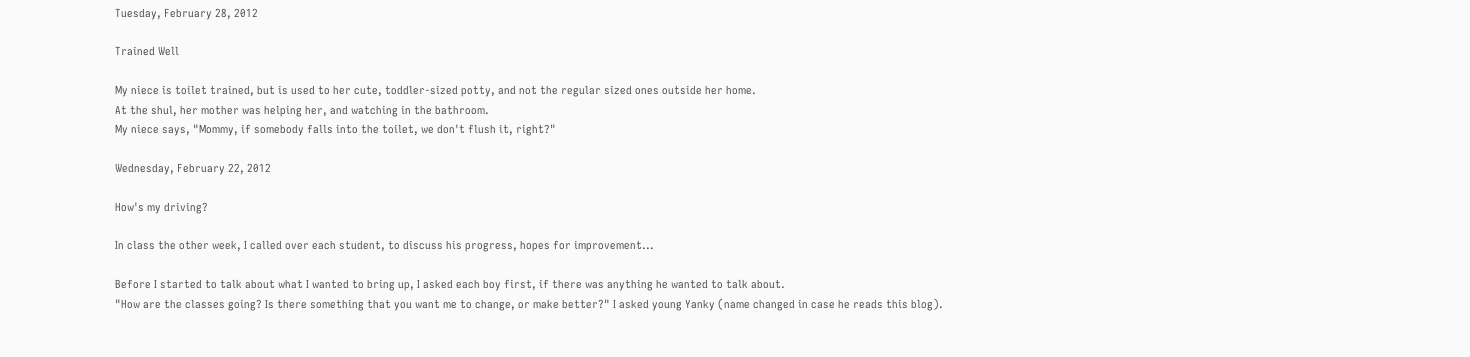Tuesday, February 28, 2012

Trained Well

My niece is toilet trained, but is used to her cute, toddler-sized potty, and not the regular sized ones outside her home.
At the shul, her mother was helping her, and watching in the bathroom.
My niece says, "Mommy, if somebody falls into the toilet, we don't flush it, right?"

Wednesday, February 22, 2012

How's my driving?

In class the other week, I called over each student, to discuss his progress, hopes for improvement...

Before I started to talk about what I wanted to bring up, I asked each boy first, if there was anything he wanted to talk about.
"How are the classes going? Is there something that you want me to change, or make better?" I asked young Yanky (name changed in case he reads this blog).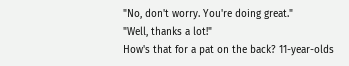"No, don't worry. You're doing great."
"Well, thanks a lot!"
How's that for a pat on the back? 11-year-olds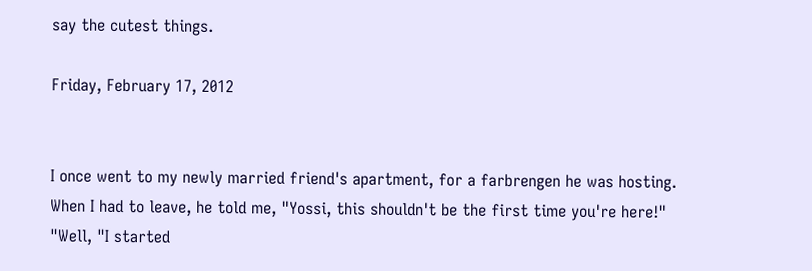say the cutest things.

Friday, February 17, 2012


I once went to my newly married friend's apartment, for a farbrengen he was hosting.
When I had to leave, he told me, "Yossi, this shouldn't be the first time you're here!"
"Well, "I started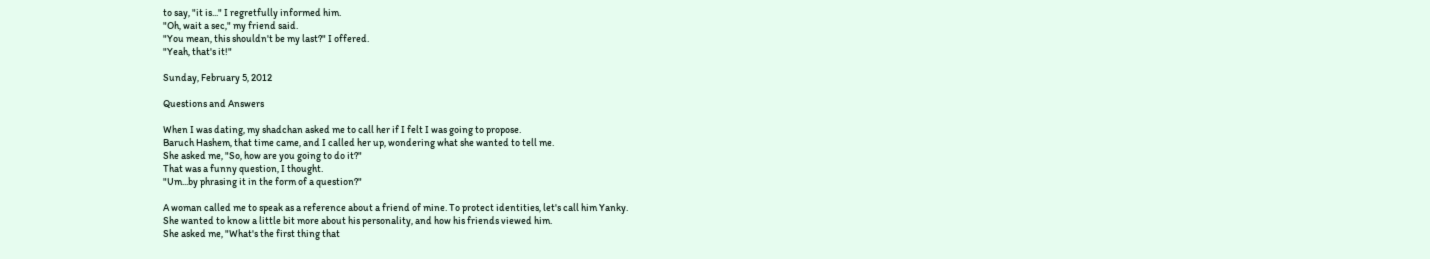to say, "it is..." I regretfully informed him.
"Oh, wait a sec," my friend said.
"You mean, this shouldn't be my last?" I offered.
"Yeah, that's it!"

Sunday, February 5, 2012

Questions and Answers

When I was dating, my shadchan asked me to call her if I felt I was going to propose.
Baruch Hashem, that time came, and I called her up, wondering what she wanted to tell me.
She asked me, "So, how are you going to do it?"
That was a funny question, I thought.
"Um...by phrasing it in the form of a question?"

A woman called me to speak as a reference about a friend of mine. To protect identities, let's call him Yanky.
She wanted to know a little bit more about his personality, and how his friends viewed him.
She asked me, "What's the first thing that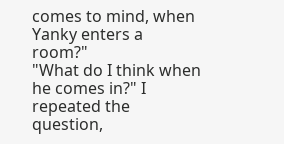comes to mind, when Yanky enters a room?"
"What do I think when he comes in?" I repeated the question,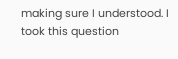making sure I understood. I took this question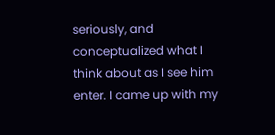seriously, and conceptualized what I think about as I see him enter. I came up with my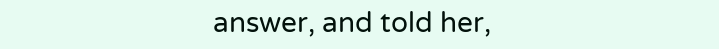answer, and told her,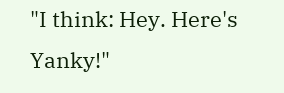"I think: Hey. Here's Yanky!"